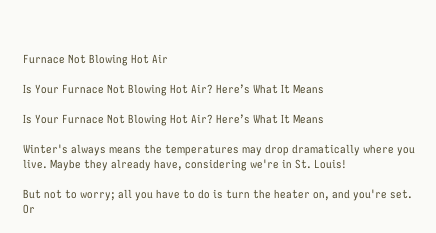Furnace Not Blowing Hot Air

Is Your Furnace Not Blowing Hot Air? Here’s What It Means

Is Your Furnace Not Blowing Hot Air? Here’s What It Means

Winter's always means the temperatures may drop dramatically where you live. Maybe they already have, considering we're in St. Louis!

But not to worry; all you have to do is turn the heater on, and you're set. Or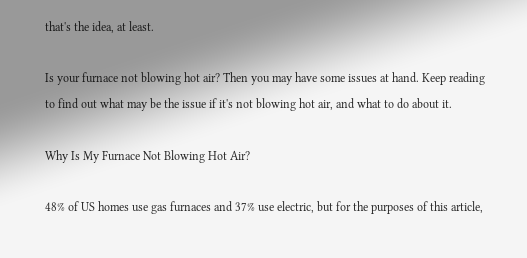that's the idea, at least.

Is your furnace not blowing hot air? Then you may have some issues at hand. Keep reading to find out what may be the issue if it's not blowing hot air, and what to do about it.

Why Is My Furnace Not Blowing Hot Air?

48% of US homes use gas furnaces and 37% use electric, but for the purposes of this article,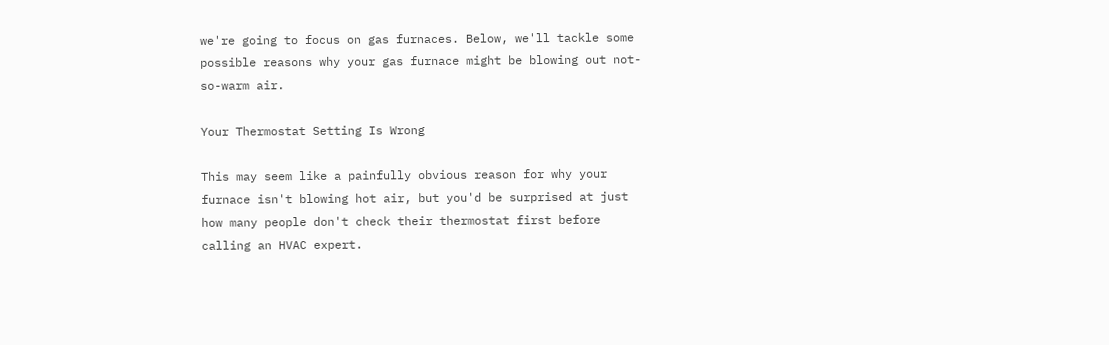we're going to focus on gas furnaces. Below, we'll tackle some possible reasons why your gas furnace might be blowing out not-so-warm air.

Your Thermostat Setting Is Wrong

This may seem like a painfully obvious reason for why your furnace isn't blowing hot air, but you'd be surprised at just how many people don't check their thermostat first before calling an HVAC expert.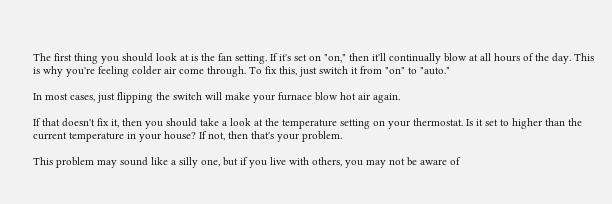The first thing you should look at is the fan setting. If it's set on "on," then it'll continually blow at all hours of the day. This is why you're feeling colder air come through. To fix this, just switch it from "on" to "auto."

In most cases, just flipping the switch will make your furnace blow hot air again.

If that doesn't fix it, then you should take a look at the temperature setting on your thermostat. Is it set to higher than the current temperature in your house? If not, then that's your problem.

This problem may sound like a silly one, but if you live with others, you may not be aware of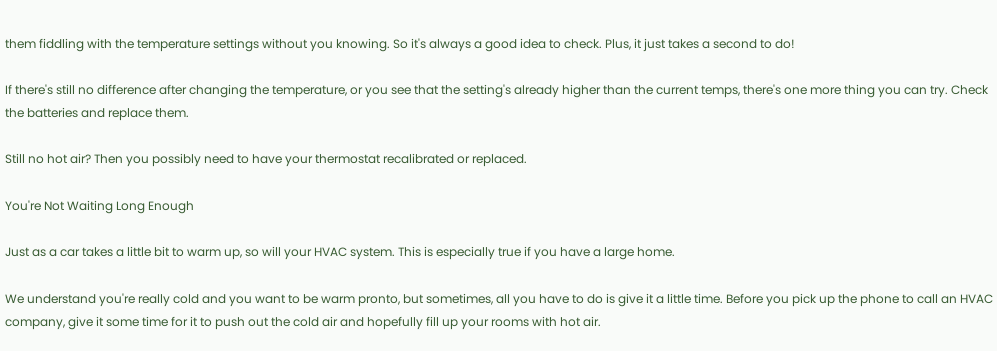them fiddling with the temperature settings without you knowing. So it's always a good idea to check. Plus, it just takes a second to do!

If there's still no difference after changing the temperature, or you see that the setting's already higher than the current temps, there's one more thing you can try. Check the batteries and replace them.

Still no hot air? Then you possibly need to have your thermostat recalibrated or replaced.

You're Not Waiting Long Enough

Just as a car takes a little bit to warm up, so will your HVAC system. This is especially true if you have a large home.

We understand you're really cold and you want to be warm pronto, but sometimes, all you have to do is give it a little time. Before you pick up the phone to call an HVAC company, give it some time for it to push out the cold air and hopefully fill up your rooms with hot air.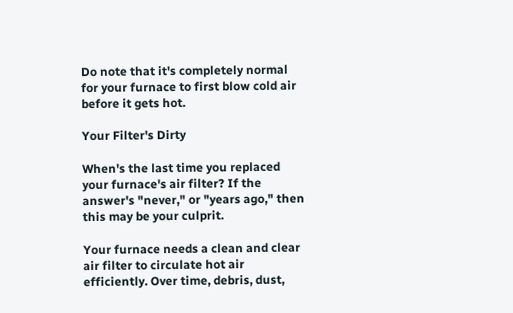Do note that it's completely normal for your furnace to first blow cold air before it gets hot.

Your Filter's Dirty

When's the last time you replaced your furnace's air filter? If the answer's "never," or "years ago," then this may be your culprit.

Your furnace needs a clean and clear air filter to circulate hot air efficiently. Over time, debris, dust,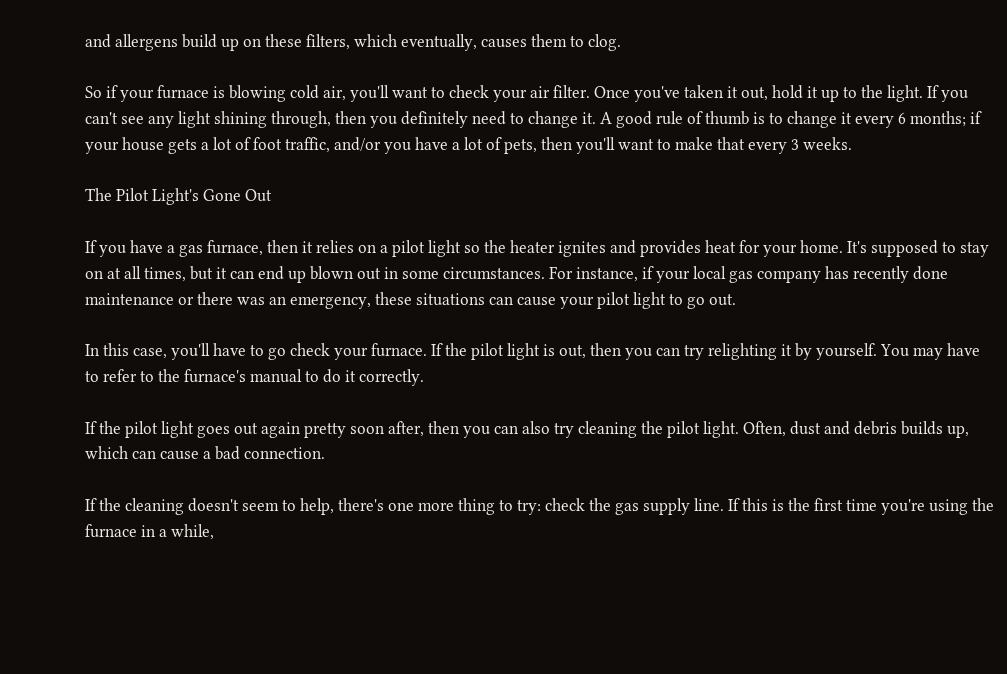and allergens build up on these filters, which eventually, causes them to clog.

So if your furnace is blowing cold air, you'll want to check your air filter. Once you've taken it out, hold it up to the light. If you can't see any light shining through, then you definitely need to change it. A good rule of thumb is to change it every 6 months; if your house gets a lot of foot traffic, and/or you have a lot of pets, then you'll want to make that every 3 weeks.

The Pilot Light's Gone Out

If you have a gas furnace, then it relies on a pilot light so the heater ignites and provides heat for your home. It's supposed to stay on at all times, but it can end up blown out in some circumstances. For instance, if your local gas company has recently done maintenance or there was an emergency, these situations can cause your pilot light to go out.

In this case, you'll have to go check your furnace. If the pilot light is out, then you can try relighting it by yourself. You may have to refer to the furnace's manual to do it correctly.

If the pilot light goes out again pretty soon after, then you can also try cleaning the pilot light. Often, dust and debris builds up, which can cause a bad connection.

If the cleaning doesn't seem to help, there's one more thing to try: check the gas supply line. If this is the first time you're using the furnace in a while,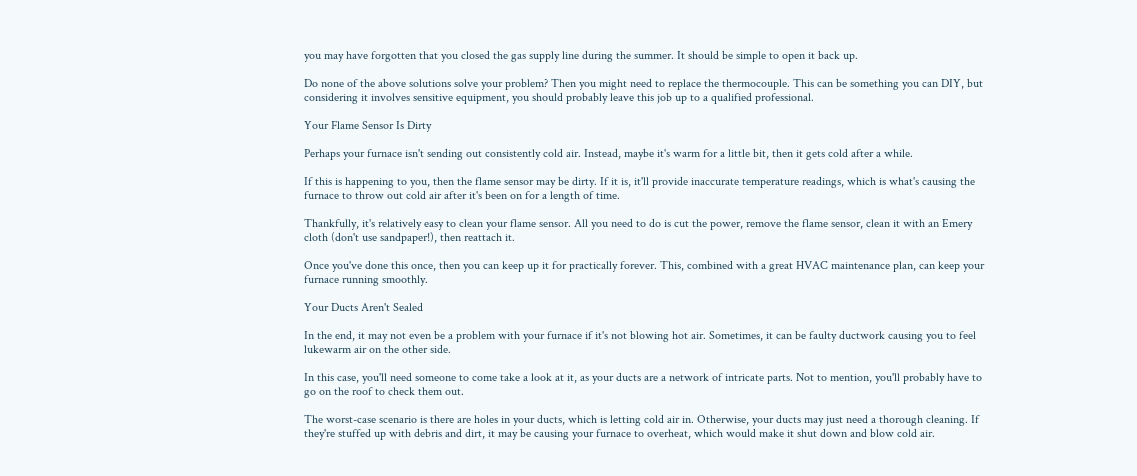you may have forgotten that you closed the gas supply line during the summer. It should be simple to open it back up.

Do none of the above solutions solve your problem? Then you might need to replace the thermocouple. This can be something you can DIY, but considering it involves sensitive equipment, you should probably leave this job up to a qualified professional.

Your Flame Sensor Is Dirty

Perhaps your furnace isn't sending out consistently cold air. Instead, maybe it's warm for a little bit, then it gets cold after a while.

If this is happening to you, then the flame sensor may be dirty. If it is, it'll provide inaccurate temperature readings, which is what's causing the furnace to throw out cold air after it's been on for a length of time.

Thankfully, it's relatively easy to clean your flame sensor. All you need to do is cut the power, remove the flame sensor, clean it with an Emery cloth (don't use sandpaper!), then reattach it.

Once you've done this once, then you can keep up it for practically forever. This, combined with a great HVAC maintenance plan, can keep your furnace running smoothly.

Your Ducts Aren't Sealed

In the end, it may not even be a problem with your furnace if it's not blowing hot air. Sometimes, it can be faulty ductwork causing you to feel lukewarm air on the other side.

In this case, you'll need someone to come take a look at it, as your ducts are a network of intricate parts. Not to mention, you'll probably have to go on the roof to check them out.

The worst-case scenario is there are holes in your ducts, which is letting cold air in. Otherwise, your ducts may just need a thorough cleaning. If they're stuffed up with debris and dirt, it may be causing your furnace to overheat, which would make it shut down and blow cold air.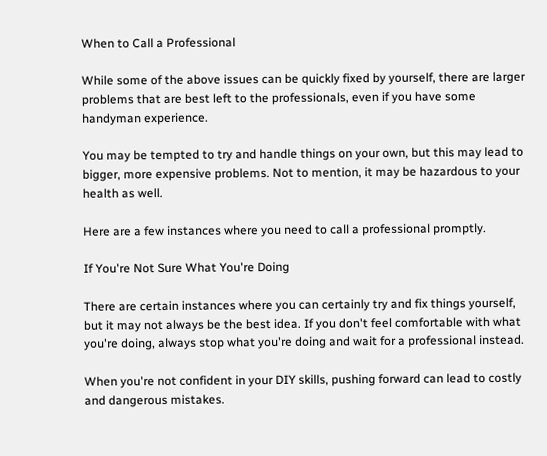When to Call a Professional

While some of the above issues can be quickly fixed by yourself, there are larger problems that are best left to the professionals, even if you have some handyman experience.

You may be tempted to try and handle things on your own, but this may lead to bigger, more expensive problems. Not to mention, it may be hazardous to your health as well.

Here are a few instances where you need to call a professional promptly.

If You're Not Sure What You're Doing

There are certain instances where you can certainly try and fix things yourself, but it may not always be the best idea. If you don't feel comfortable with what you're doing, always stop what you're doing and wait for a professional instead.

When you're not confident in your DIY skills, pushing forward can lead to costly and dangerous mistakes.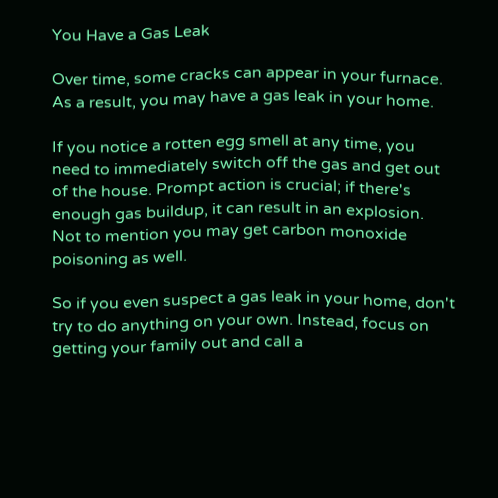You Have a Gas Leak

Over time, some cracks can appear in your furnace. As a result, you may have a gas leak in your home.

If you notice a rotten egg smell at any time, you need to immediately switch off the gas and get out of the house. Prompt action is crucial; if there's enough gas buildup, it can result in an explosion. Not to mention you may get carbon monoxide poisoning as well.

So if you even suspect a gas leak in your home, don't try to do anything on your own. Instead, focus on getting your family out and call a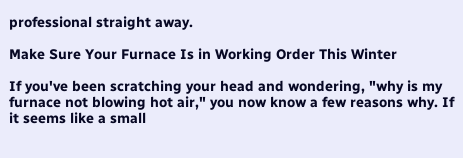professional straight away.

Make Sure Your Furnace Is in Working Order This Winter

If you've been scratching your head and wondering, "why is my furnace not blowing hot air," you now know a few reasons why. If it seems like a small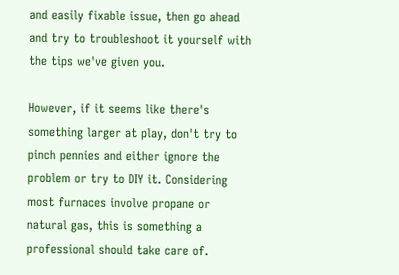and easily fixable issue, then go ahead and try to troubleshoot it yourself with the tips we've given you.

However, if it seems like there's something larger at play, don't try to pinch pennies and either ignore the problem or try to DIY it. Considering most furnaces involve propane or natural gas, this is something a professional should take care of.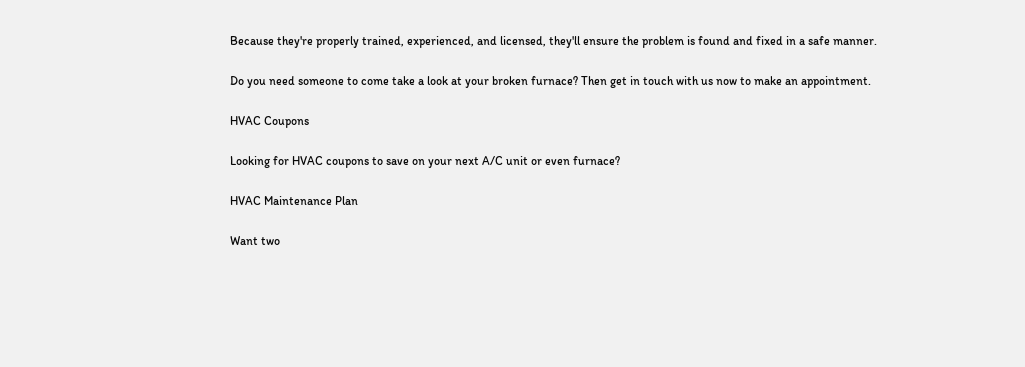Because they're properly trained, experienced, and licensed, they'll ensure the problem is found and fixed in a safe manner.

Do you need someone to come take a look at your broken furnace? Then get in touch with us now to make an appointment.

HVAC Coupons

Looking for HVAC coupons to save on your next A/C unit or even furnace?

HVAC Maintenance Plan

Want two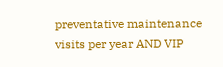preventative maintenance visits per year AND VIP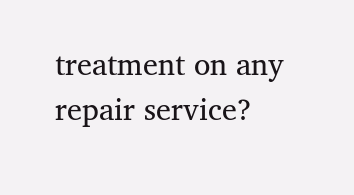treatment on any repair service?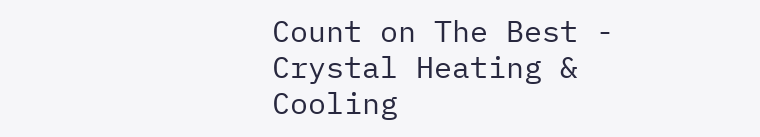Count on The Best - Crystal Heating & Cooling